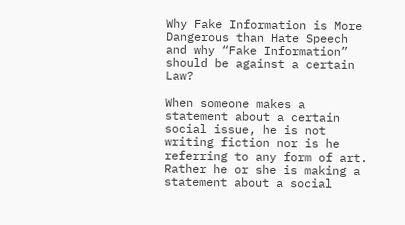Why Fake Information is More Dangerous than Hate Speech and why “Fake Information” should be against a certain Law?

When someone makes a statement about a certain social issue, he is not writing fiction nor is he referring to any form of art. Rather he or she is making a statement about a social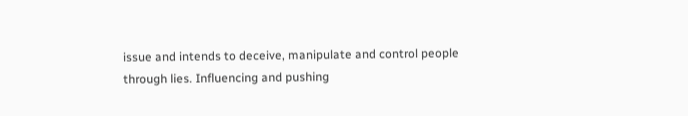issue and intends to deceive, manipulate and control people through lies. Influencing and pushing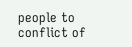people to conflict of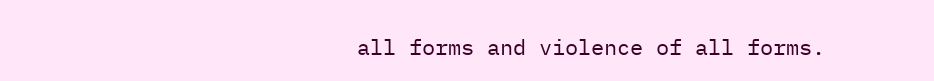all forms and violence of all forms.